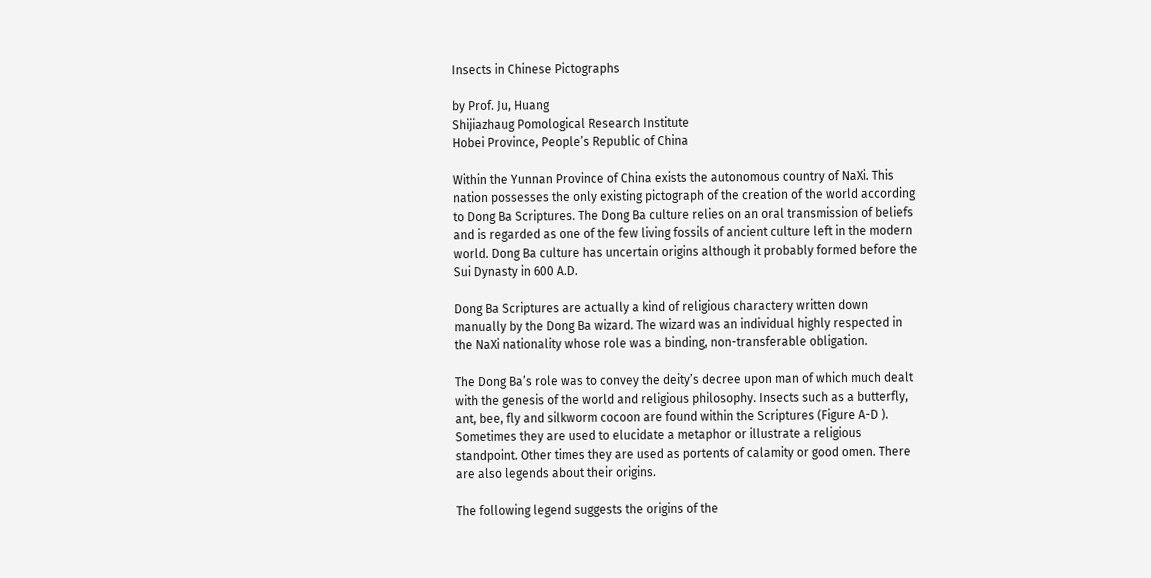Insects in Chinese Pictographs

by Prof. Ju, Huang
Shijiazhaug Pomological Research Institute
Hobei Province, People’s Republic of China

Within the Yunnan Province of China exists the autonomous country of NaXi. This nation possesses the only existing pictograph of the creation of the world according to Dong Ba Scriptures. The Dong Ba culture relies on an oral transmission of beliefs and is regarded as one of the few living fossils of ancient culture left in the modern world. Dong Ba culture has uncertain origins although it probably formed before the Sui Dynasty in 600 A.D.

Dong Ba Scriptures are actually a kind of religious charactery written down manually by the Dong Ba wizard. The wizard was an individual highly respected in the NaXi nationality whose role was a binding, non-transferable obligation.

The Dong Ba’s role was to convey the deity’s decree upon man of which much dealt with the genesis of the world and religious philosophy. Insects such as a butterfly, ant, bee, fly and silkworm cocoon are found within the Scriptures (Figure A-D ). Sometimes they are used to elucidate a metaphor or illustrate a religious standpoint. Other times they are used as portents of calamity or good omen. There are also legends about their origins.

The following legend suggests the origins of the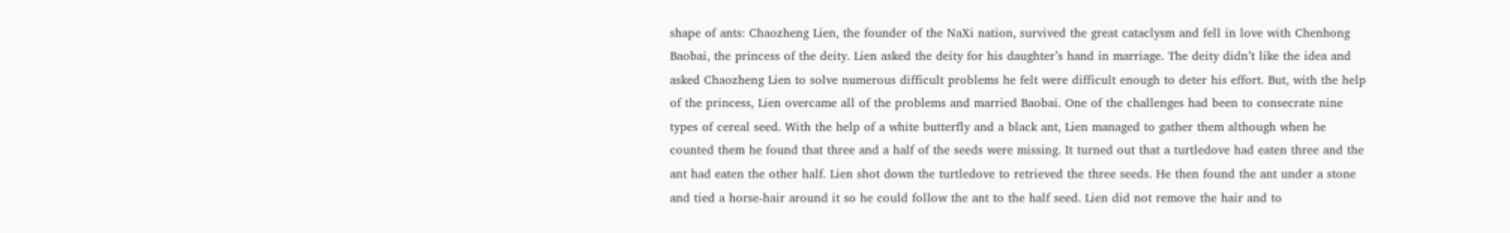shape of ants: Chaozheng Lien, the founder of the NaXi nation, survived the great cataclysm and fell in love with Chenhong Baobai, the princess of the deity. Lien asked the deity for his daughter’s hand in marriage. The deity didn’t like the idea and asked Chaozheng Lien to solve numerous difficult problems he felt were difficult enough to deter his effort. But, with the help of the princess, Lien overcame all of the problems and married Baobai. One of the challenges had been to consecrate nine types of cereal seed. With the help of a white butterfly and a black ant, Lien managed to gather them although when he counted them he found that three and a half of the seeds were missing. It turned out that a turtledove had eaten three and the ant had eaten the other half. Lien shot down the turtledove to retrieved the three seeds. He then found the ant under a stone and tied a horse-hair around it so he could follow the ant to the half seed. Lien did not remove the hair and to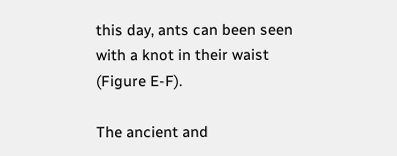this day, ants can been seen with a knot in their waist (Figure E-F).

The ancient and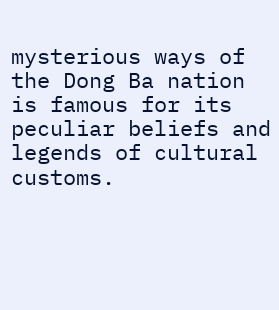mysterious ways of the Dong Ba nation is famous for its peculiar beliefs and legends of cultural customs.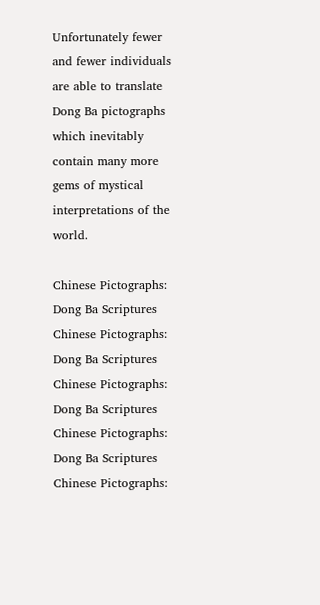Unfortunately fewer and fewer individuals are able to translate Dong Ba pictographs which inevitably contain many more gems of mystical interpretations of the world.

Chinese Pictographs: Dong Ba Scriptures Chinese Pictographs: Dong Ba Scriptures Chinese Pictographs: Dong Ba Scriptures Chinese Pictographs: Dong Ba Scriptures Chinese Pictographs: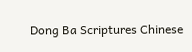Dong Ba Scriptures Chinese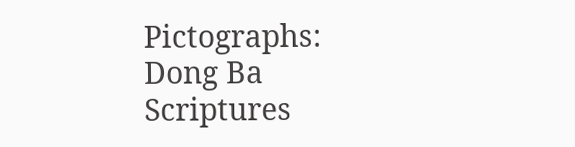Pictographs: Dong Ba Scriptures